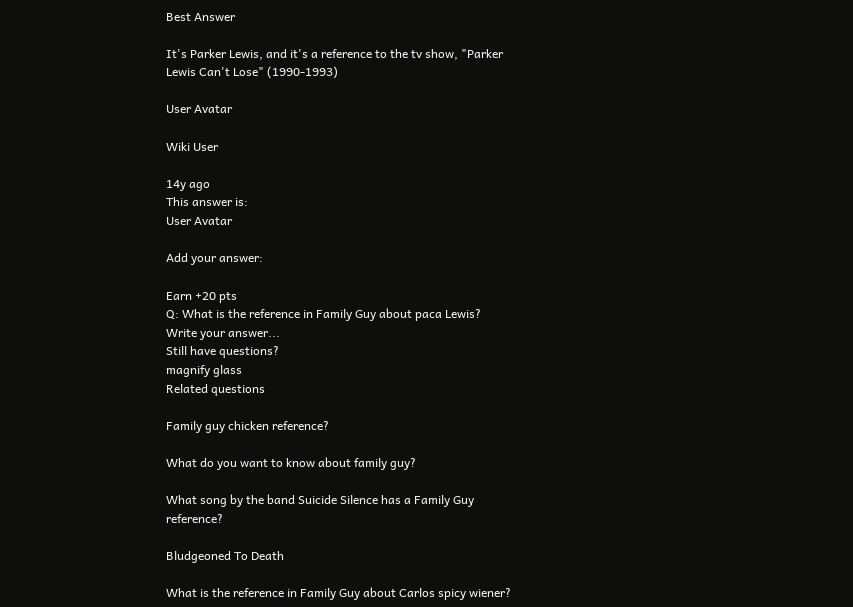Best Answer

It's Parker Lewis, and it's a reference to the tv show, "Parker Lewis Can't Lose" (1990-1993)

User Avatar

Wiki User

14y ago
This answer is:
User Avatar

Add your answer:

Earn +20 pts
Q: What is the reference in Family Guy about paca Lewis?
Write your answer...
Still have questions?
magnify glass
Related questions

Family guy chicken reference?

What do you want to know about family guy?

What song by the band Suicide Silence has a Family Guy reference?

Bludgeoned To Death

What is the reference in Family Guy about Carlos spicy wiener?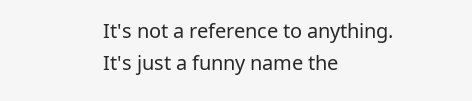It's not a reference to anything. It's just a funny name the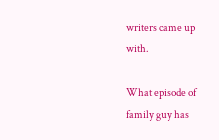writers came up with.

What episode of family guy has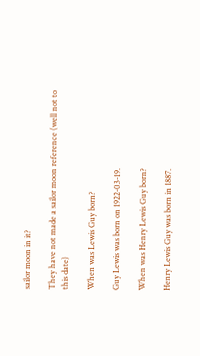sailor moon in it?

They have not made a sailor moon reference (well not to this date)

When was Lewis Guy born?

Guy Lewis was born on 1922-03-19.

When was Henry Lewis Guy born?

Henry Lewis Guy was born in 1887.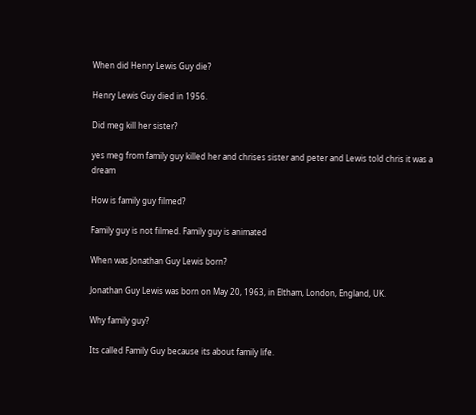When did Henry Lewis Guy die?

Henry Lewis Guy died in 1956.

Did meg kill her sister?

yes meg from family guy killed her and chrises sister and peter and Lewis told chris it was a dream

How is family guy filmed?

Family guy is not filmed. Family guy is animated

When was Jonathan Guy Lewis born?

Jonathan Guy Lewis was born on May 20, 1963, in Eltham, London, England, UK.

Why family guy?

Its called Family Guy because its about family life.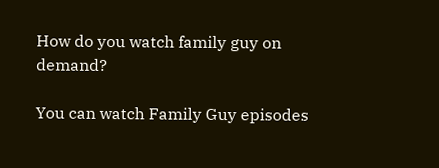How do you watch family guy on demand?

You can watch Family Guy episodes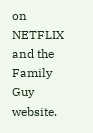on NETFLIX and the Family Guy website.